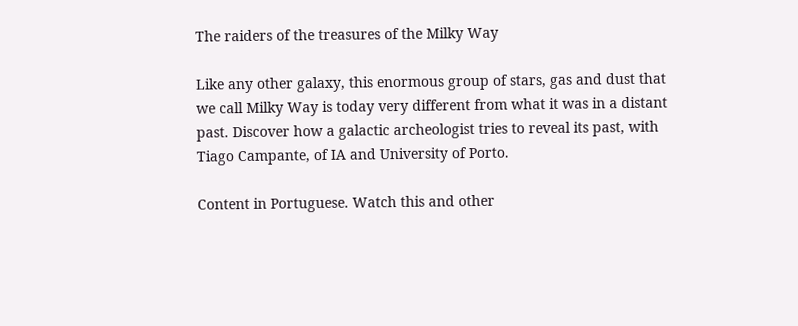The raiders of the treasures of the Milky Way

Like any other galaxy, this enormous group of stars, gas and dust that we call Milky Way is today very different from what it was in a distant past. Discover how a galactic archeologist tries to reveal its past, with Tiago Campante, of IA and University of Porto.

Content in Portuguese. Watch this and other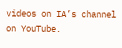videos on IA’s channel on YouTube.